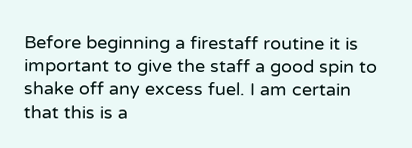Before beginning a firestaff routine it is important to give the staff a good spin to shake off any excess fuel. I am certain that this is a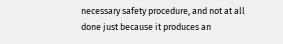necessary safety procedure, and not at all done just because it produces an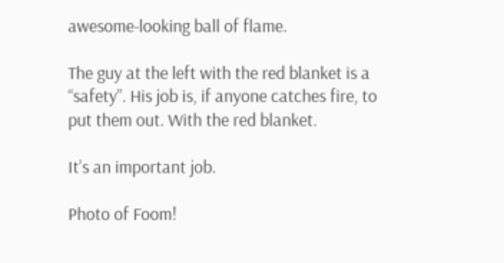awesome-looking ball of flame.

The guy at the left with the red blanket is a “safety”. His job is, if anyone catches fire, to put them out. With the red blanket.

It’s an important job.

Photo of Foom!